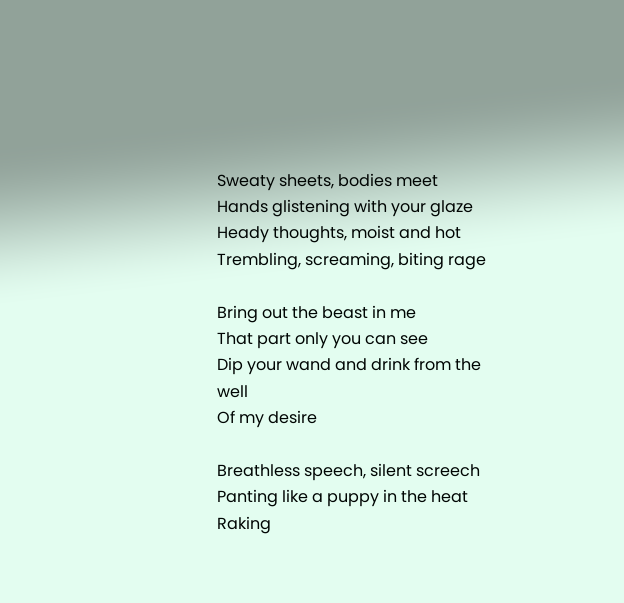Sweaty sheets, bodies meet
Hands glistening with your glaze
Heady thoughts, moist and hot
Trembling, screaming, biting rage

Bring out the beast in me
That part only you can see
Dip your wand and drink from the well
Of my desire

Breathless speech, silent screech
Panting like a puppy in the heat
Raking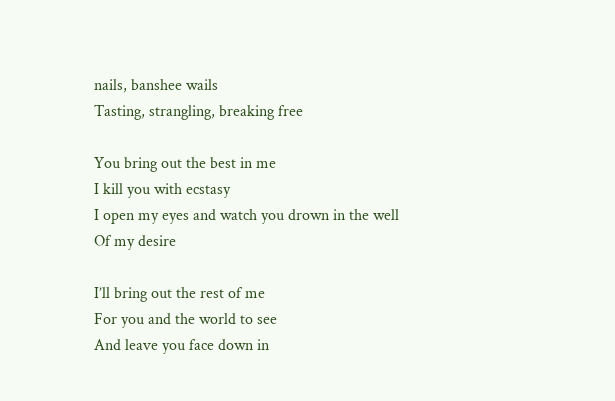nails, banshee wails
Tasting, strangling, breaking free

You bring out the best in me
I kill you with ecstasy
I open my eyes and watch you drown in the well
Of my desire

I’ll bring out the rest of me
For you and the world to see
And leave you face down in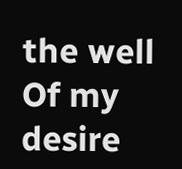the well
Of my desire